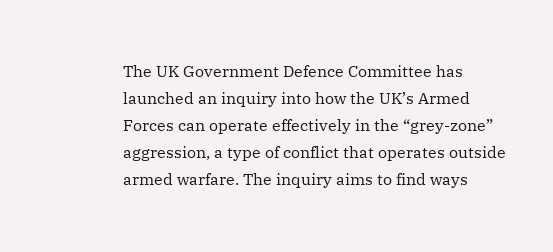The UK Government Defence Committee has launched an inquiry into how the UK’s Armed Forces can operate effectively in the “grey-zone” aggression, a type of conflict that operates outside armed warfare. The inquiry aims to find ways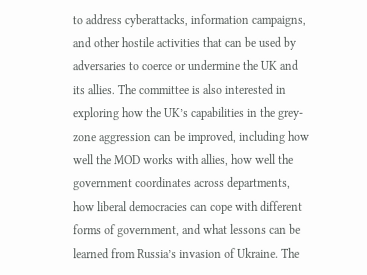to address cyberattacks, information campaigns, and other hostile activities that can be used by adversaries to coerce or undermine the UK and its allies. The committee is also interested in exploring how the UK’s capabilities in the grey-zone aggression can be improved, including how well the MOD works with allies, how well the government coordinates across departments, how liberal democracies can cope with different forms of government, and what lessons can be learned from Russia’s invasion of Ukraine. The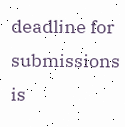deadline for submissions is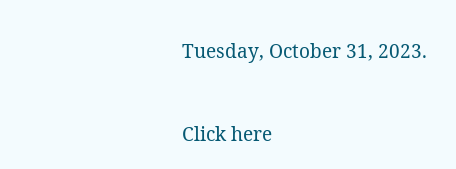Tuesday, October 31, 2023.


Click here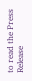to read the Press Release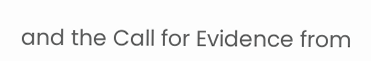and the Call for Evidence from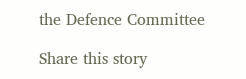the Defence Committee

Share this story